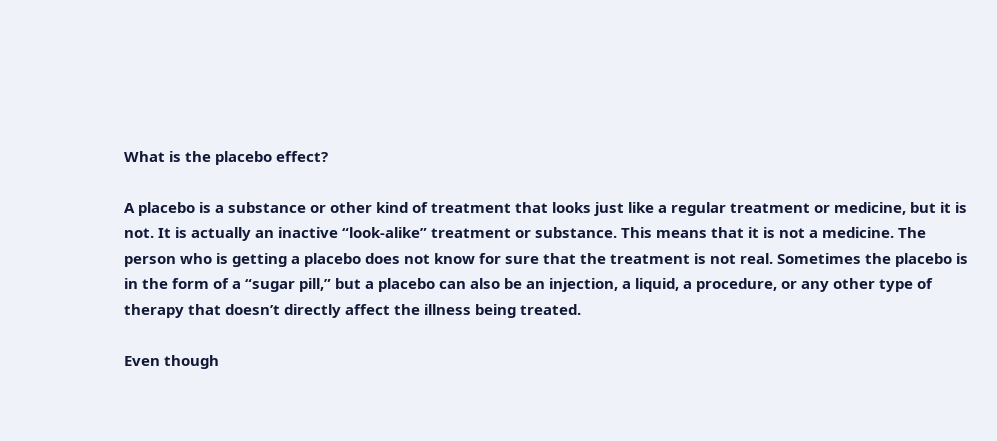What is the placebo effect?

A placebo is a substance or other kind of treatment that looks just like a regular treatment or medicine, but it is not. It is actually an inactive “look-alike” treatment or substance. This means that it is not a medicine. The person who is getting a placebo does not know for sure that the treatment is not real. Sometimes the placebo is in the form of a “sugar pill,” but a placebo can also be an injection, a liquid, a procedure, or any other type of therapy that doesn’t directly affect the illness being treated.

Even though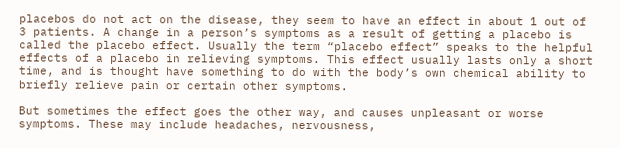placebos do not act on the disease, they seem to have an effect in about 1 out of 3 patients. A change in a person’s symptoms as a result of getting a placebo is called the placebo effect. Usually the term “placebo effect” speaks to the helpful effects of a placebo in relieving symptoms. This effect usually lasts only a short time, and is thought have something to do with the body’s own chemical ability to briefly relieve pain or certain other symptoms.

But sometimes the effect goes the other way, and causes unpleasant or worse symptoms. These may include headaches, nervousness,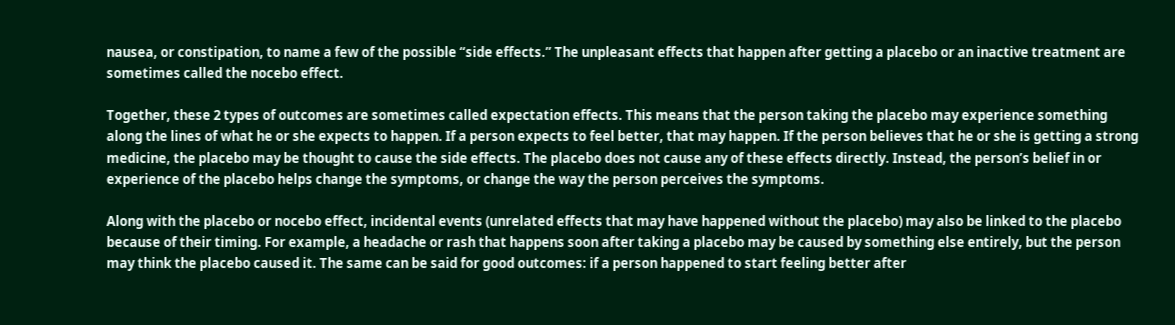nausea, or constipation, to name a few of the possible “side effects.” The unpleasant effects that happen after getting a placebo or an inactive treatment are sometimes called the nocebo effect.

Together, these 2 types of outcomes are sometimes called expectation effects. This means that the person taking the placebo may experience something along the lines of what he or she expects to happen. If a person expects to feel better, that may happen. If the person believes that he or she is getting a strong medicine, the placebo may be thought to cause the side effects. The placebo does not cause any of these effects directly. Instead, the person’s belief in or experience of the placebo helps change the symptoms, or change the way the person perceives the symptoms.

Along with the placebo or nocebo effect, incidental events (unrelated effects that may have happened without the placebo) may also be linked to the placebo because of their timing. For example, a headache or rash that happens soon after taking a placebo may be caused by something else entirely, but the person may think the placebo caused it. The same can be said for good outcomes: if a person happened to start feeling better after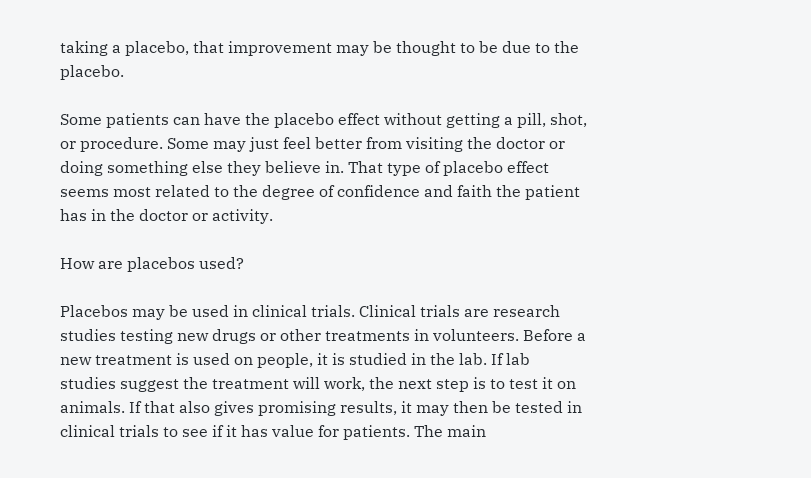taking a placebo, that improvement may be thought to be due to the placebo.

Some patients can have the placebo effect without getting a pill, shot, or procedure. Some may just feel better from visiting the doctor or doing something else they believe in. That type of placebo effect seems most related to the degree of confidence and faith the patient has in the doctor or activity.

How are placebos used?

Placebos may be used in clinical trials. Clinical trials are research studies testing new drugs or other treatments in volunteers. Before a new treatment is used on people, it is studied in the lab. If lab studies suggest the treatment will work, the next step is to test it on animals. If that also gives promising results, it may then be tested in clinical trials to see if it has value for patients. The main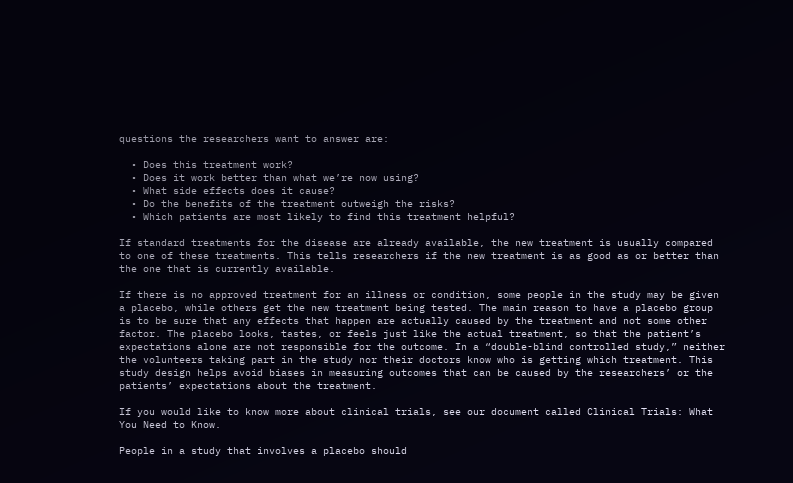questions the researchers want to answer are:

  • Does this treatment work?
  • Does it work better than what we’re now using?
  • What side effects does it cause?
  • Do the benefits of the treatment outweigh the risks?
  • Which patients are most likely to find this treatment helpful?

If standard treatments for the disease are already available, the new treatment is usually compared to one of these treatments. This tells researchers if the new treatment is as good as or better than the one that is currently available.

If there is no approved treatment for an illness or condition, some people in the study may be given a placebo, while others get the new treatment being tested. The main reason to have a placebo group is to be sure that any effects that happen are actually caused by the treatment and not some other factor. The placebo looks, tastes, or feels just like the actual treatment, so that the patient’s expectations alone are not responsible for the outcome. In a “double-blind controlled study,” neither the volunteers taking part in the study nor their doctors know who is getting which treatment. This study design helps avoid biases in measuring outcomes that can be caused by the researchers’ or the patients’ expectations about the treatment.

If you would like to know more about clinical trials, see our document called Clinical Trials: What You Need to Know.

People in a study that involves a placebo should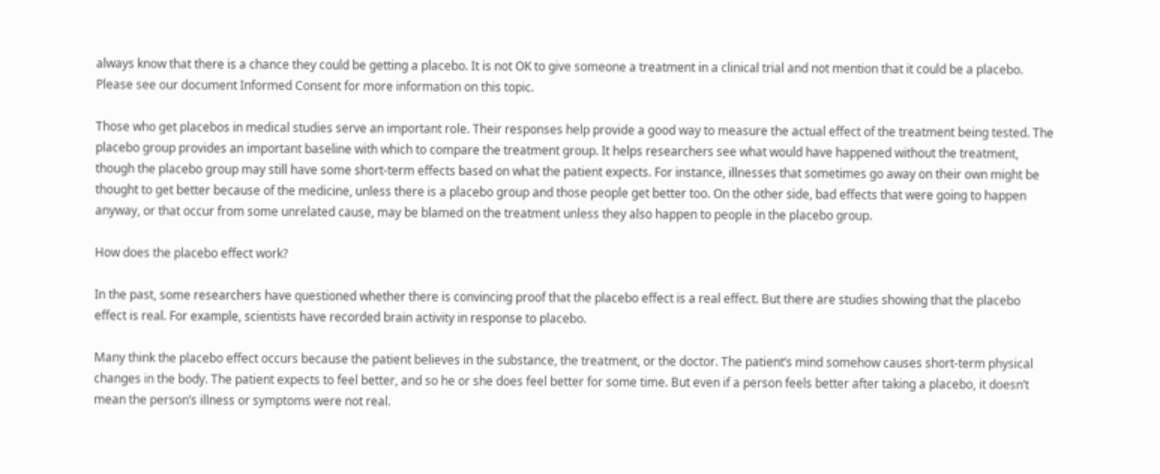always know that there is a chance they could be getting a placebo. It is not OK to give someone a treatment in a clinical trial and not mention that it could be a placebo. Please see our document Informed Consent for more information on this topic.

Those who get placebos in medical studies serve an important role. Their responses help provide a good way to measure the actual effect of the treatment being tested. The placebo group provides an important baseline with which to compare the treatment group. It helps researchers see what would have happened without the treatment, though the placebo group may still have some short-term effects based on what the patient expects. For instance, illnesses that sometimes go away on their own might be thought to get better because of the medicine, unless there is a placebo group and those people get better too. On the other side, bad effects that were going to happen anyway, or that occur from some unrelated cause, may be blamed on the treatment unless they also happen to people in the placebo group.

How does the placebo effect work?

In the past, some researchers have questioned whether there is convincing proof that the placebo effect is a real effect. But there are studies showing that the placebo effect is real. For example, scientists have recorded brain activity in response to placebo.

Many think the placebo effect occurs because the patient believes in the substance, the treatment, or the doctor. The patient’s mind somehow causes short-term physical changes in the body. The patient expects to feel better, and so he or she does feel better for some time. But even if a person feels better after taking a placebo, it doesn’t mean the person’s illness or symptoms were not real.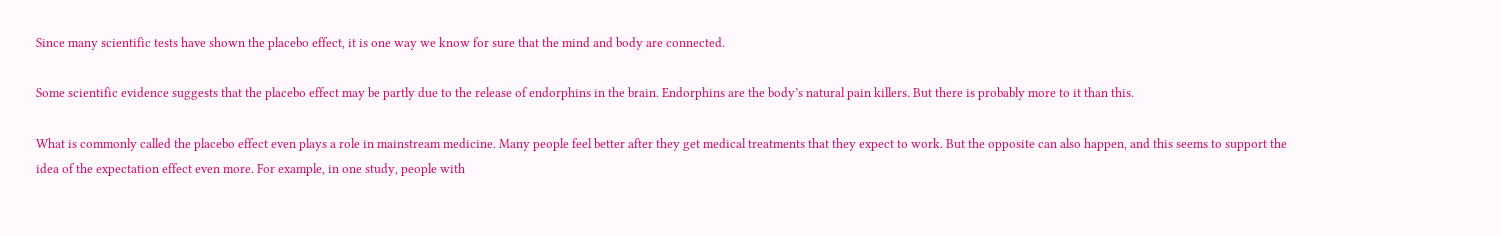Since many scientific tests have shown the placebo effect, it is one way we know for sure that the mind and body are connected.

Some scientific evidence suggests that the placebo effect may be partly due to the release of endorphins in the brain. Endorphins are the body’s natural pain killers. But there is probably more to it than this.

What is commonly called the placebo effect even plays a role in mainstream medicine. Many people feel better after they get medical treatments that they expect to work. But the opposite can also happen, and this seems to support the idea of the expectation effect even more. For example, in one study, people with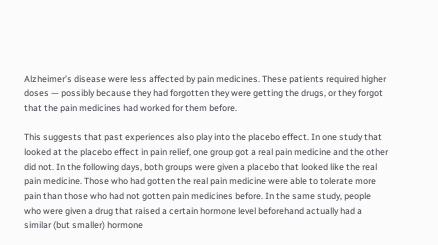Alzheimer’s disease were less affected by pain medicines. These patients required higher doses — possibly because they had forgotten they were getting the drugs, or they forgot that the pain medicines had worked for them before.

This suggests that past experiences also play into the placebo effect. In one study that looked at the placebo effect in pain relief, one group got a real pain medicine and the other did not. In the following days, both groups were given a placebo that looked like the real pain medicine. Those who had gotten the real pain medicine were able to tolerate more pain than those who had not gotten pain medicines before. In the same study, people who were given a drug that raised a certain hormone level beforehand actually had a similar (but smaller) hormone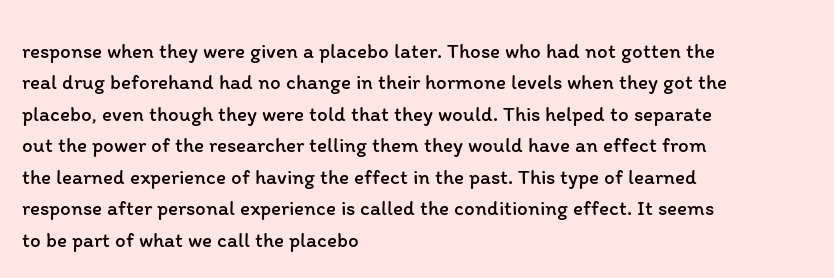response when they were given a placebo later. Those who had not gotten the real drug beforehand had no change in their hormone levels when they got the placebo, even though they were told that they would. This helped to separate out the power of the researcher telling them they would have an effect from the learned experience of having the effect in the past. This type of learned response after personal experience is called the conditioning effect. It seems to be part of what we call the placebo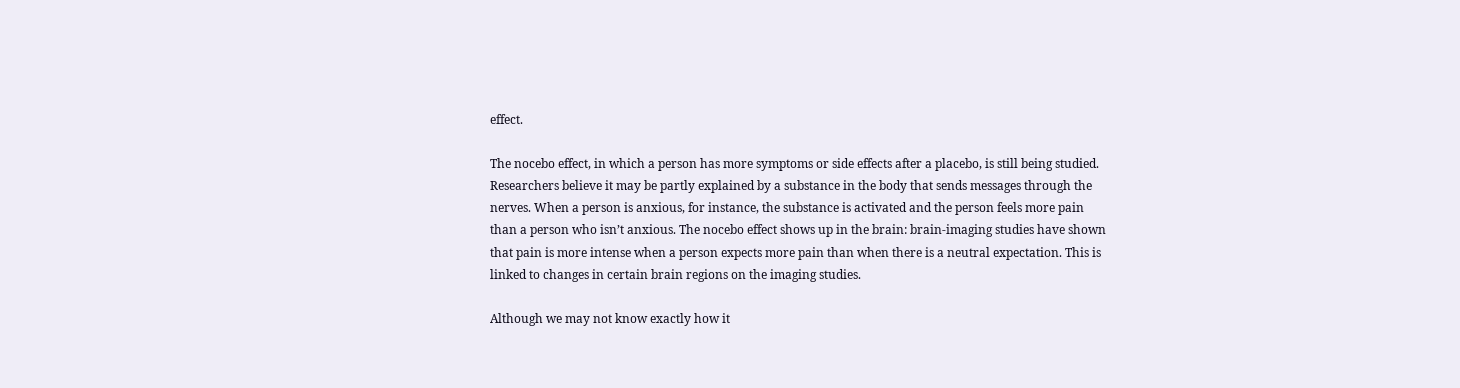effect.

The nocebo effect, in which a person has more symptoms or side effects after a placebo, is still being studied. Researchers believe it may be partly explained by a substance in the body that sends messages through the nerves. When a person is anxious, for instance, the substance is activated and the person feels more pain than a person who isn’t anxious. The nocebo effect shows up in the brain: brain-imaging studies have shown that pain is more intense when a person expects more pain than when there is a neutral expectation. This is linked to changes in certain brain regions on the imaging studies.

Although we may not know exactly how it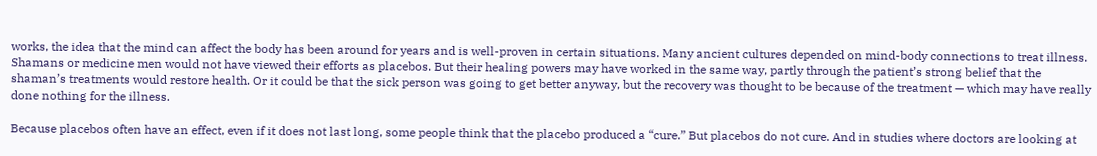works, the idea that the mind can affect the body has been around for years and is well-proven in certain situations. Many ancient cultures depended on mind-body connections to treat illness. Shamans or medicine men would not have viewed their efforts as placebos. But their healing powers may have worked in the same way, partly through the patient’s strong belief that the shaman’s treatments would restore health. Or it could be that the sick person was going to get better anyway, but the recovery was thought to be because of the treatment — which may have really done nothing for the illness.

Because placebos often have an effect, even if it does not last long, some people think that the placebo produced a “cure.” But placebos do not cure. And in studies where doctors are looking at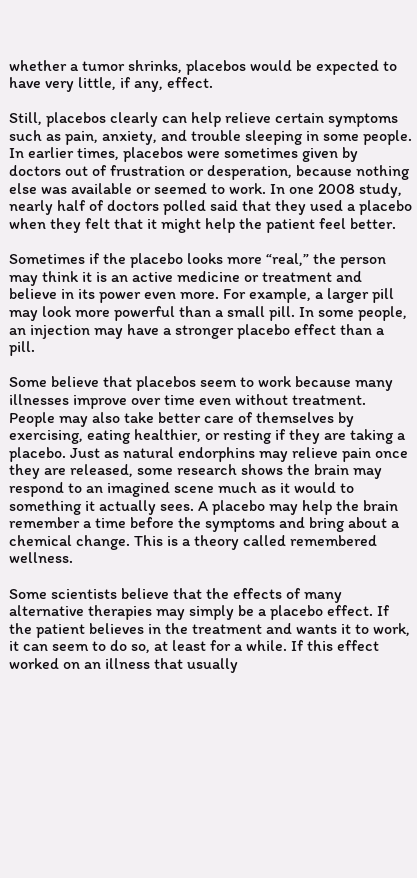whether a tumor shrinks, placebos would be expected to have very little, if any, effect.

Still, placebos clearly can help relieve certain symptoms such as pain, anxiety, and trouble sleeping in some people. In earlier times, placebos were sometimes given by doctors out of frustration or desperation, because nothing else was available or seemed to work. In one 2008 study, nearly half of doctors polled said that they used a placebo when they felt that it might help the patient feel better.

Sometimes if the placebo looks more “real,” the person may think it is an active medicine or treatment and believe in its power even more. For example, a larger pill may look more powerful than a small pill. In some people, an injection may have a stronger placebo effect than a pill.

Some believe that placebos seem to work because many illnesses improve over time even without treatment. People may also take better care of themselves by exercising, eating healthier, or resting if they are taking a placebo. Just as natural endorphins may relieve pain once they are released, some research shows the brain may respond to an imagined scene much as it would to something it actually sees. A placebo may help the brain remember a time before the symptoms and bring about a chemical change. This is a theory called remembered wellness.

Some scientists believe that the effects of many alternative therapies may simply be a placebo effect. If the patient believes in the treatment and wants it to work, it can seem to do so, at least for a while. If this effect worked on an illness that usually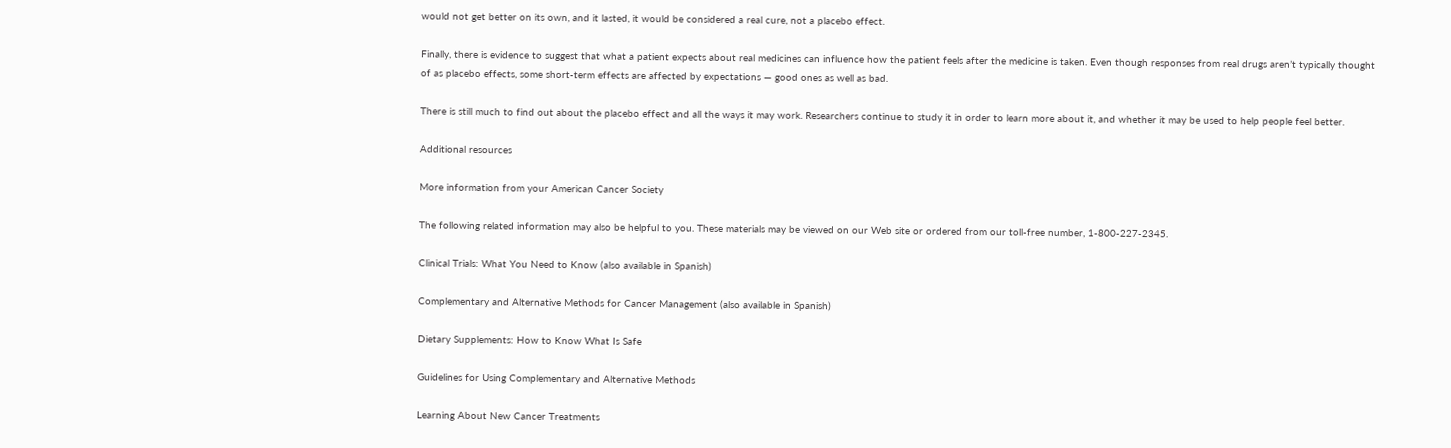would not get better on its own, and it lasted, it would be considered a real cure, not a placebo effect.

Finally, there is evidence to suggest that what a patient expects about real medicines can influence how the patient feels after the medicine is taken. Even though responses from real drugs aren’t typically thought of as placebo effects, some short-term effects are affected by expectations — good ones as well as bad.

There is still much to find out about the placebo effect and all the ways it may work. Researchers continue to study it in order to learn more about it, and whether it may be used to help people feel better.

Additional resources

More information from your American Cancer Society

The following related information may also be helpful to you. These materials may be viewed on our Web site or ordered from our toll-free number, 1-800-227-2345.

Clinical Trials: What You Need to Know (also available in Spanish)

Complementary and Alternative Methods for Cancer Management (also available in Spanish)

Dietary Supplements: How to Know What Is Safe

Guidelines for Using Complementary and Alternative Methods

Learning About New Cancer Treatments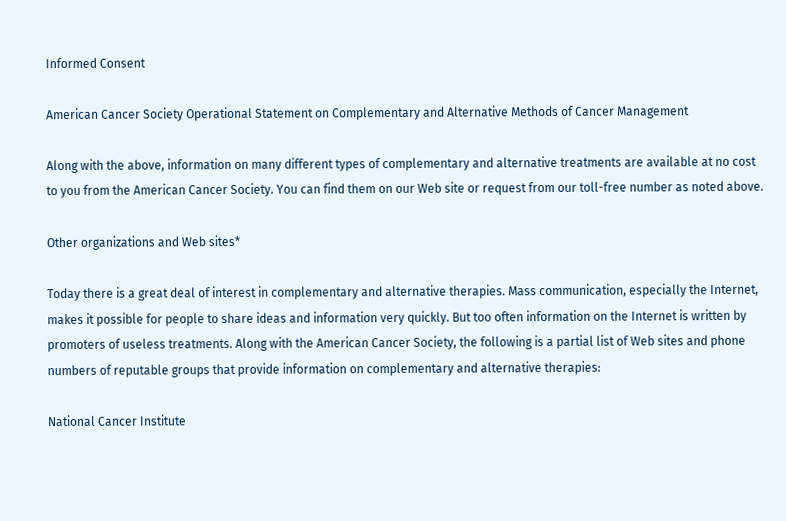Informed Consent

American Cancer Society Operational Statement on Complementary and Alternative Methods of Cancer Management

Along with the above, information on many different types of complementary and alternative treatments are available at no cost to you from the American Cancer Society. You can find them on our Web site or request from our toll-free number as noted above.

Other organizations and Web sites*

Today there is a great deal of interest in complementary and alternative therapies. Mass communication, especially the Internet, makes it possible for people to share ideas and information very quickly. But too often information on the Internet is written by promoters of useless treatments. Along with the American Cancer Society, the following is a partial list of Web sites and phone numbers of reputable groups that provide information on complementary and alternative therapies:

National Cancer Institute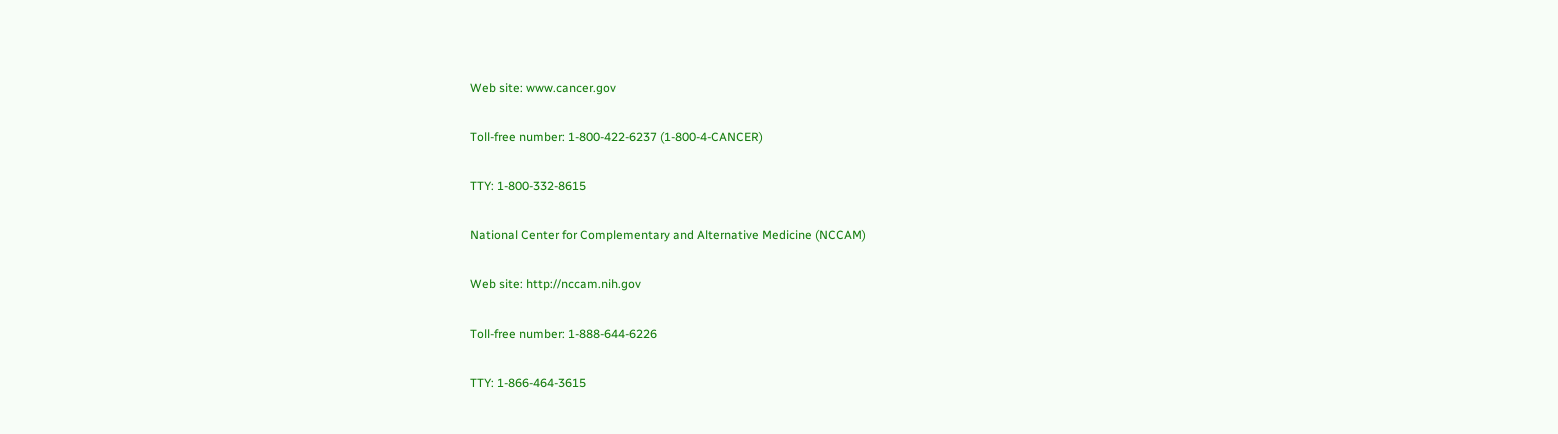Web site: www.cancer.gov

Toll-free number: 1-800-422-6237 (1-800-4-CANCER)

TTY: 1-800-332-8615

National Center for Complementary and Alternative Medicine (NCCAM)

Web site: http://nccam.nih.gov

Toll-free number: 1-888-644-6226

TTY: 1-866-464-3615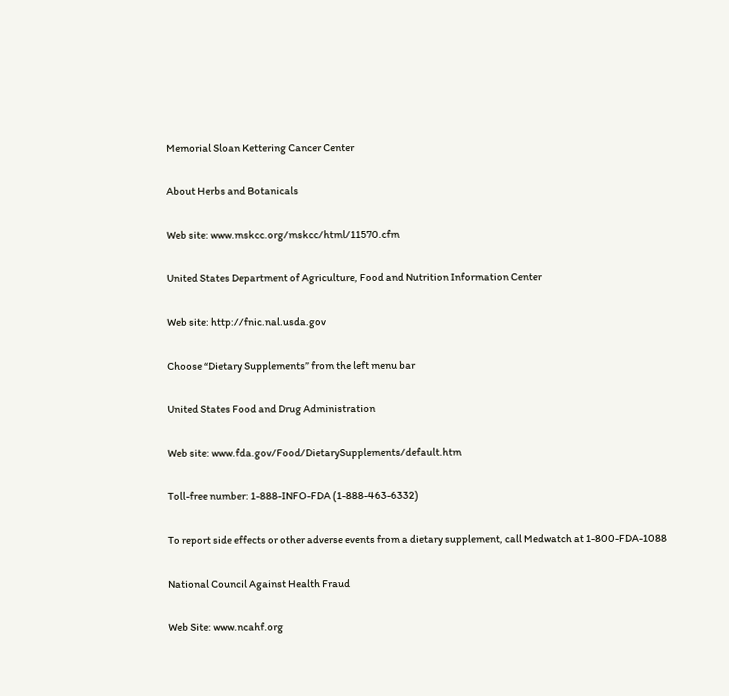Memorial Sloan Kettering Cancer Center

About Herbs and Botanicals

Web site: www.mskcc.org/mskcc/html/11570.cfm

United States Department of Agriculture, Food and Nutrition Information Center

Web site: http://fnic.nal.usda.gov

Choose “Dietary Supplements” from the left menu bar

United States Food and Drug Administration

Web site: www.fda.gov/Food/DietarySupplements/default.htm

Toll-free number: 1-888-INFO-FDA (1-888-463-6332)

To report side effects or other adverse events from a dietary supplement, call Medwatch at 1-800-FDA-1088

National Council Against Health Fraud

Web Site: www.ncahf.org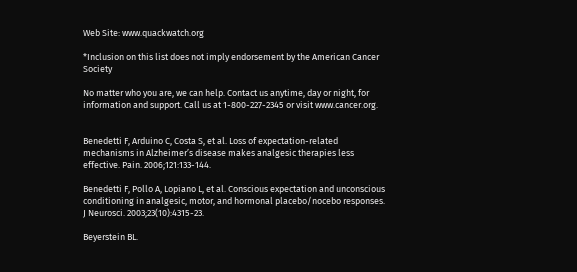Web Site: www.quackwatch.org

*Inclusion on this list does not imply endorsement by the American Cancer Society

No matter who you are, we can help. Contact us anytime, day or night, for information and support. Call us at 1-800-227-2345 or visit www.cancer.org.


Benedetti F, Arduino C, Costa S, et al. Loss of expectation-related mechanisms in Alzheimer’s disease makes analgesic therapies less effective. Pain. 2006;121:133-144.

Benedetti F, Pollo A, Lopiano L, et al. Conscious expectation and unconscious conditioning in analgesic, motor, and hormonal placebo/nocebo responses. J Neurosci. 2003;23(10):4315-23.

Beyerstein BL.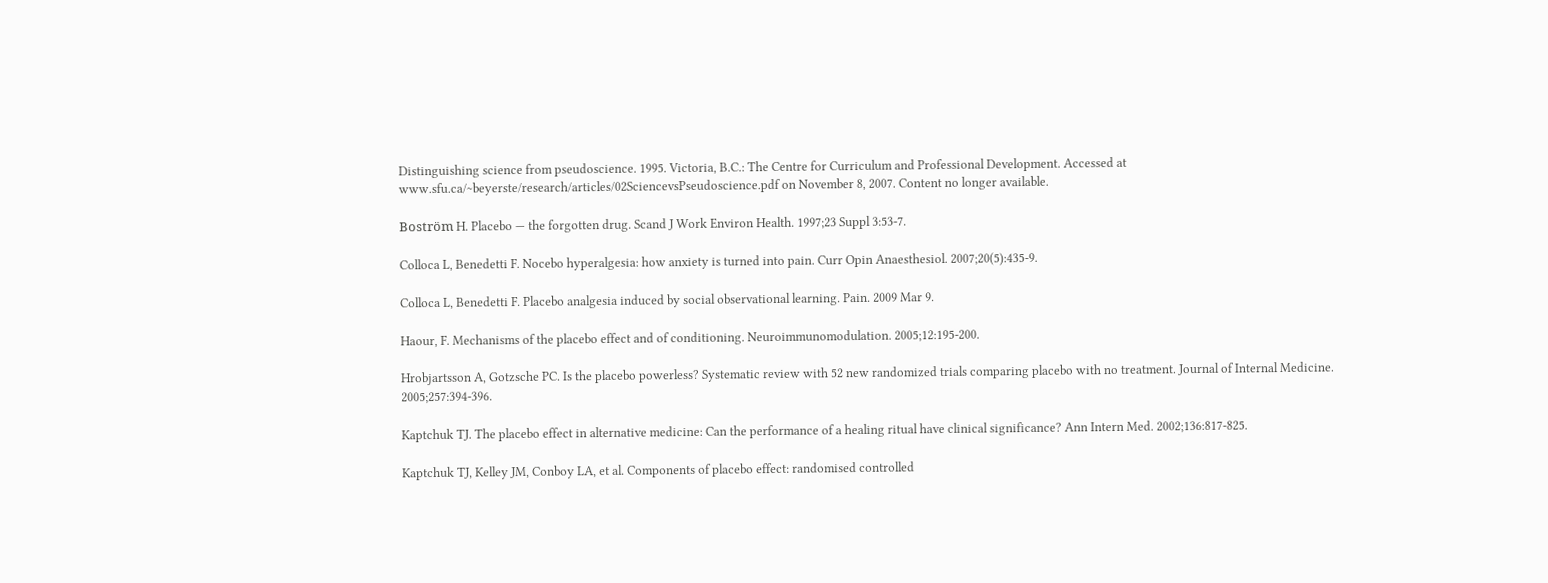Distinguishing science from pseudoscience. 1995. Victoria, B.C.: The Centre for Curriculum and Professional Development. Accessed at www.sfu.ca/~beyerste/research/articles/02SciencevsPseudoscience.pdf on November 8, 2007. Content no longer available.

Boström H. Placebo — the forgotten drug. Scand J Work Environ Health. 1997;23 Suppl 3:53-7.

Colloca L, Benedetti F. Nocebo hyperalgesia: how anxiety is turned into pain. Curr Opin Anaesthesiol. 2007;20(5):435-9.

Colloca L, Benedetti F. Placebo analgesia induced by social observational learning. Pain. 2009 Mar 9.

Haour, F. Mechanisms of the placebo effect and of conditioning. Neuroimmunomodulation. 2005;12:195-200.

Hrobjartsson A, Gotzsche PC. Is the placebo powerless? Systematic review with 52 new randomized trials comparing placebo with no treatment. Journal of Internal Medicine. 2005;257:394-396.

Kaptchuk TJ. The placebo effect in alternative medicine: Can the performance of a healing ritual have clinical significance? Ann Intern Med. 2002;136:817-825.

Kaptchuk TJ, Kelley JM, Conboy LA, et al. Components of placebo effect: randomised controlled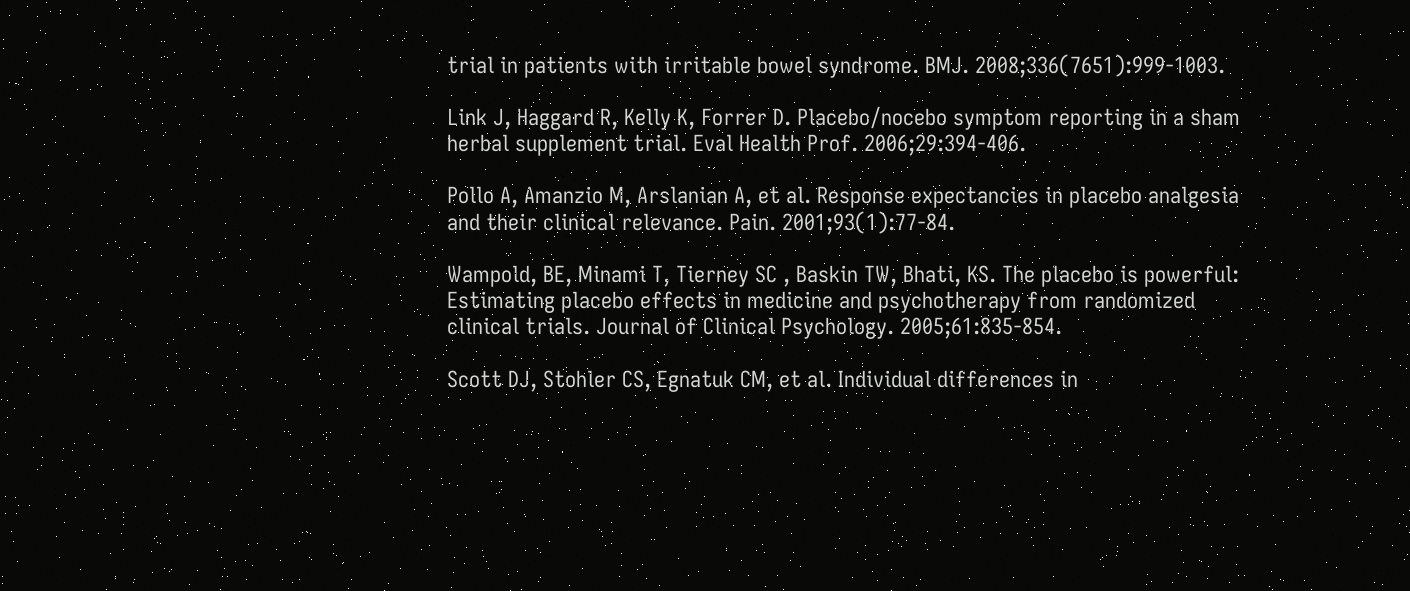trial in patients with irritable bowel syndrome. BMJ. 2008;336(7651):999-1003.

Link J, Haggard R, Kelly K, Forrer D. Placebo/nocebo symptom reporting in a sham herbal supplement trial. Eval Health Prof. 2006;29:394-406.

Pollo A, Amanzio M, Arslanian A, et al. Response expectancies in placebo analgesia and their clinical relevance. Pain. 2001;93(1):77-84.

Wampold, BE, Minami T, Tierney SC , Baskin TW, Bhati, KS. The placebo is powerful: Estimating placebo effects in medicine and psychotherapy from randomized clinical trials. Journal of Clinical Psychology. 2005;61:835-854.

Scott DJ, Stohler CS, Egnatuk CM, et al. Individual differences in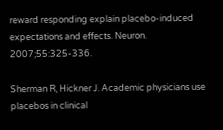reward responding explain placebo-induced expectations and effects. Neuron. 2007;55:325-336.

Sherman R, Hickner J. Academic physicians use placebos in clinical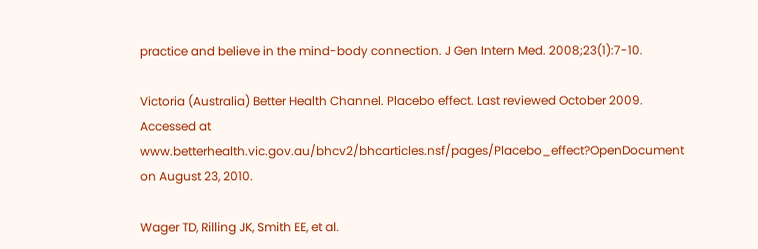practice and believe in the mind-body connection. J Gen Intern Med. 2008;23(1):7-10.

Victoria (Australia) Better Health Channel. Placebo effect. Last reviewed October 2009. Accessed at www.betterhealth.vic.gov.au/bhcv2/bhcarticles.nsf/pages/Placebo_effect?OpenDocument on August 23, 2010.

Wager TD, Rilling JK, Smith EE, et al.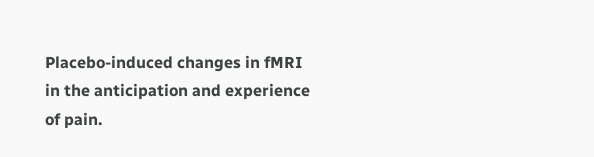Placebo-induced changes in fMRI in the anticipation and experience of pain.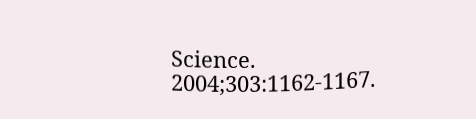Science. 2004;303:1162-1167.